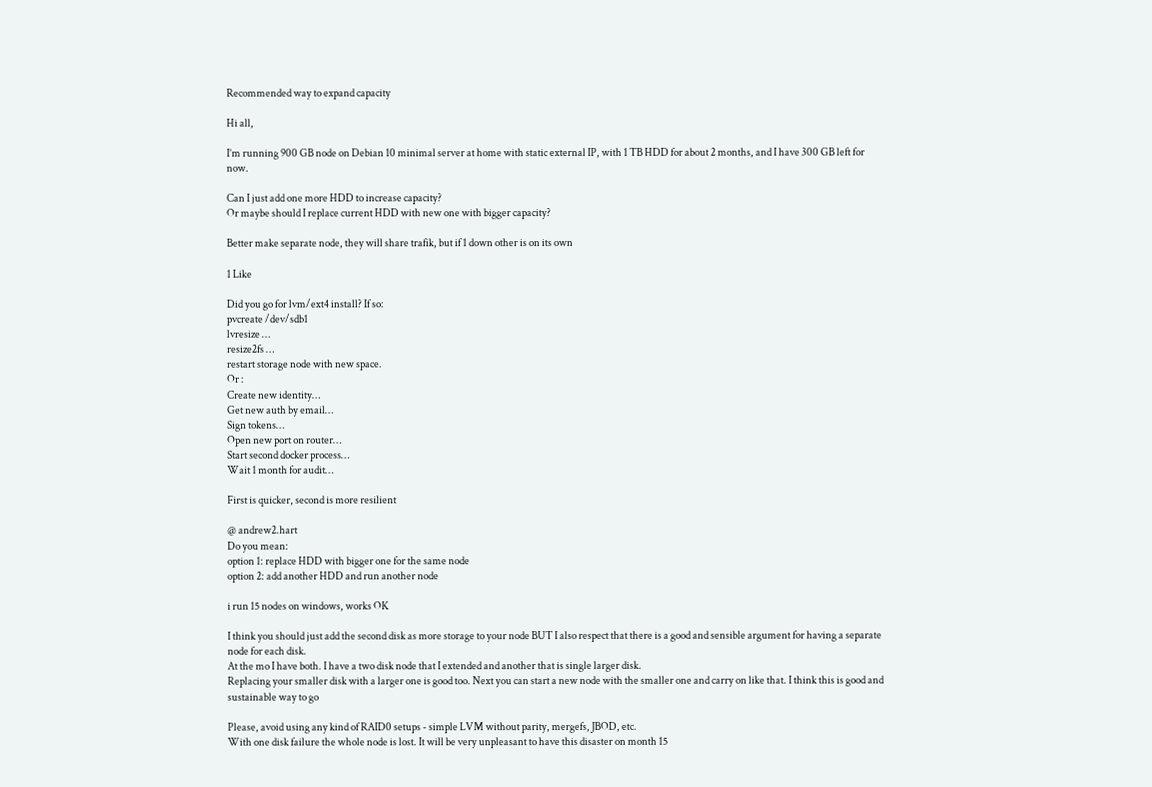Recommended way to expand capacity

Hi all,

I’m running 900 GB node on Debian 10 minimal server at home with static external IP, with 1 TB HDD for about 2 months, and I have 300 GB left for now.

Can I just add one more HDD to increase capacity?
Or maybe should I replace current HDD with new one with bigger capacity?

Better make separate node, they will share trafik, but if 1 down other is on its own

1 Like

Did you go for lvm/ext4 install? If so:
pvcreate /dev/sdb1
lvresize …
resize2fs …
restart storage node with new space.
Or :
Create new identity…
Get new auth by email…
Sign tokens…
Open new port on router…
Start second docker process…
Wait 1 month for audit…

First is quicker, second is more resilient

@ andrew2.hart
Do you mean:
option 1: replace HDD with bigger one for the same node
option 2: add another HDD and run another node

i run 15 nodes on windows, works OK

I think you should just add the second disk as more storage to your node BUT I also respect that there is a good and sensible argument for having a separate node for each disk.
At the mo I have both. I have a two disk node that I extended and another that is single larger disk.
Replacing your smaller disk with a larger one is good too. Next you can start a new node with the smaller one and carry on like that. I think this is good and sustainable way to go

Please, avoid using any kind of RAID0 setups - simple LVM without parity, mergefs, JBOD, etc.
With one disk failure the whole node is lost. It will be very unpleasant to have this disaster on month 15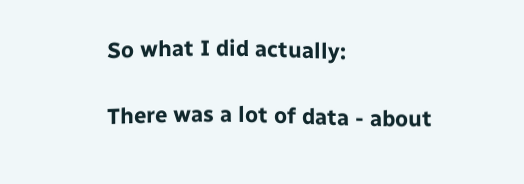So what I did actually:

There was a lot of data - about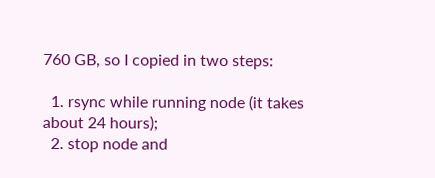760 GB, so I copied in two steps:

  1. rsync while running node (it takes about 24 hours);
  2. stop node and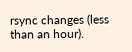rsync changes (less than an hour).